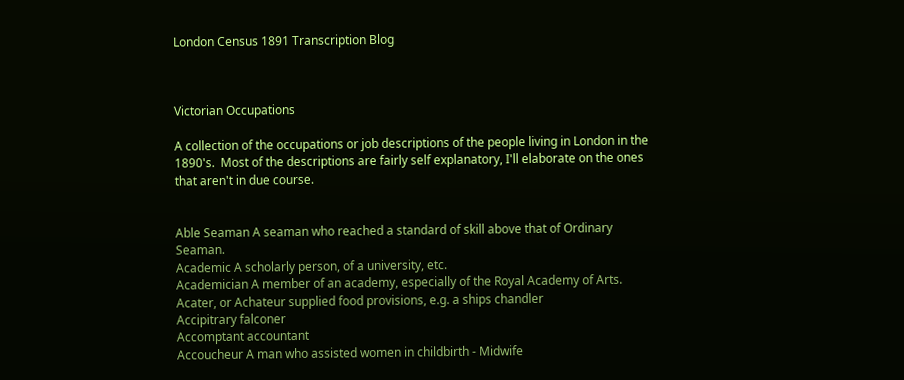London Census 1891 Transcription Blog



Victorian Occupations

A collection of the occupations or job descriptions of the people living in London in the 1890's.  Most of the descriptions are fairly self explanatory, I'll elaborate on the ones that aren't in due course.


Able Seaman A seaman who reached a standard of skill above that of Ordinary Seaman.
Academic A scholarly person, of a university, etc.
Academician A member of an academy, especially of the Royal Academy of Arts.
Acater, or Achateur supplied food provisions, e.g. a ships chandler
Accipitrary falconer
Accomptant accountant
Accoucheur A man who assisted women in childbirth - Midwife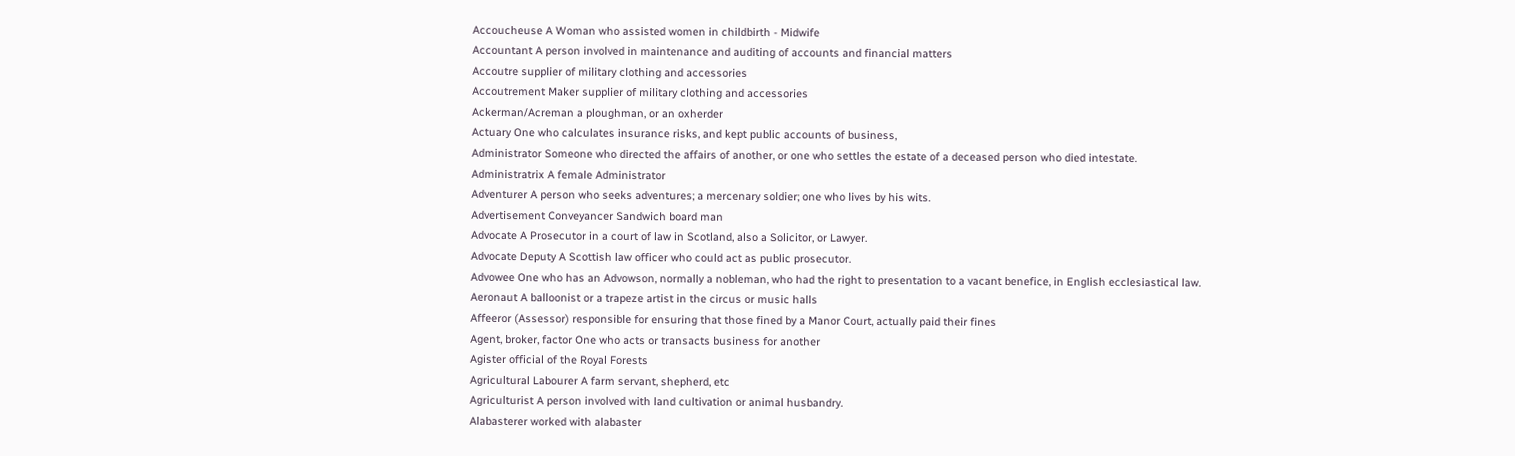Accoucheuse A Woman who assisted women in childbirth - Midwife
Accountant A person involved in maintenance and auditing of accounts and financial matters
Accoutre supplier of military clothing and accessories
Accoutrement Maker supplier of military clothing and accessories
Ackerman/Acreman a ploughman, or an oxherder
Actuary One who calculates insurance risks, and kept public accounts of business,
Administrator Someone who directed the affairs of another, or one who settles the estate of a deceased person who died intestate.
Administratrix A female Administrator
Adventurer A person who seeks adventures; a mercenary soldier; one who lives by his wits.
Advertisement Conveyancer Sandwich board man
Advocate A Prosecutor in a court of law in Scotland, also a Solicitor, or Lawyer.
Advocate Deputy A Scottish law officer who could act as public prosecutor.
Advowee One who has an Advowson, normally a nobleman, who had the right to presentation to a vacant benefice, in English ecclesiastical law.
Aeronaut A balloonist or a trapeze artist in the circus or music halls
Affeeror (Assessor) responsible for ensuring that those fined by a Manor Court, actually paid their fines
Agent, broker, factor One who acts or transacts business for another
Agister official of the Royal Forests
Agricultural Labourer A farm servant, shepherd, etc
Agriculturist A person involved with land cultivation or animal husbandry.
Alabasterer worked with alabaster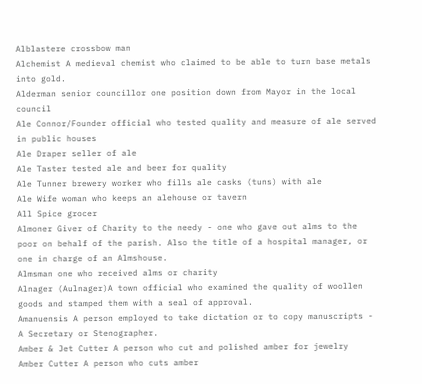Alblastere crossbow man
Alchemist A medieval chemist who claimed to be able to turn base metals into gold.
Alderman senior councillor one position down from Mayor in the local council
Ale Connor/Founder official who tested quality and measure of ale served in public houses
Ale Draper seller of ale
Ale Taster tested ale and beer for quality
Ale Tunner brewery worker who fills ale casks (tuns) with ale
Ale Wife woman who keeps an alehouse or tavern
All Spice grocer
Almoner Giver of Charity to the needy - one who gave out alms to the poor on behalf of the parish. Also the title of a hospital manager, or one in charge of an Almshouse.
Almsman one who received alms or charity
Alnager (Aulnager)A town official who examined the quality of woollen goods and stamped them with a seal of approval.
Amanuensis A person employed to take dictation or to copy manuscripts - A Secretary or Stenographer.
Amber & Jet Cutter A person who cut and polished amber for jewelry
Amber Cutter A person who cuts amber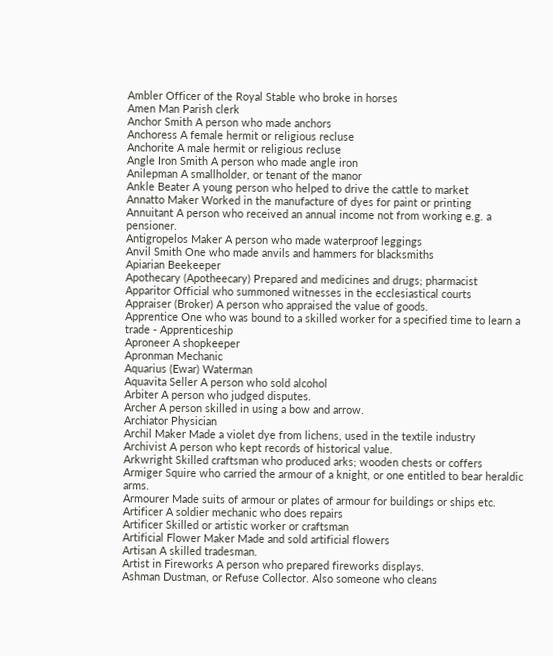Ambler Officer of the Royal Stable who broke in horses
Amen Man Parish clerk
Anchor Smith A person who made anchors
Anchoress A female hermit or religious recluse
Anchorite A male hermit or religious recluse
Angle Iron Smith A person who made angle iron
Anilepman A smallholder, or tenant of the manor
Ankle Beater A young person who helped to drive the cattle to market
Annatto Maker Worked in the manufacture of dyes for paint or printing
Annuitant A person who received an annual income not from working e.g. a pensioner.
Antigropelos Maker A person who made waterproof leggings
Anvil Smith One who made anvils and hammers for blacksmiths
Apiarian Beekeeper
Apothecary (Apotheecary) Prepared and medicines and drugs; pharmacist
Apparitor Official who summoned witnesses in the ecclesiastical courts
Appraiser (Broker) A person who appraised the value of goods.
Apprentice One who was bound to a skilled worker for a specified time to learn a trade - Apprenticeship
Aproneer A shopkeeper
Apronman Mechanic
Aquarius (Ewar) Waterman
Aquavita Seller A person who sold alcohol
Arbiter A person who judged disputes.
Archer A person skilled in using a bow and arrow.
Archiator Physician
Archil Maker Made a violet dye from lichens, used in the textile industry
Archivist A person who kept records of historical value.
Arkwright Skilled craftsman who produced arks; wooden chests or coffers
Armiger Squire who carried the armour of a knight, or one entitled to bear heraldic arms.
Armourer Made suits of armour or plates of armour for buildings or ships etc.
Artificer A soldier mechanic who does repairs
Artificer Skilled or artistic worker or craftsman
Artificial Flower Maker Made and sold artificial flowers
Artisan A skilled tradesman.
Artist in Fireworks A person who prepared fireworks displays.
Ashman Dustman, or Refuse Collector. Also someone who cleans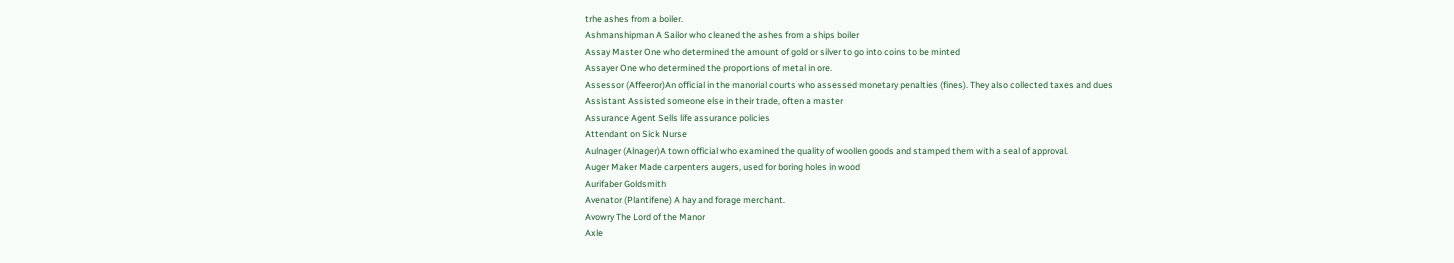trhe ashes from a boiler.
Ashmanshipman A Sailor who cleaned the ashes from a ships boiler
Assay Master One who determined the amount of gold or silver to go into coins to be minted
Assayer One who determined the proportions of metal in ore.
Assessor (Affeeror)An official in the manorial courts who assessed monetary penalties (fines). They also collected taxes and dues
Assistant Assisted someone else in their trade, often a master
Assurance Agent Sells life assurance policies
Attendant on Sick Nurse
Aulnager (Alnager)A town official who examined the quality of woollen goods and stamped them with a seal of approval.
Auger Maker Made carpenters augers, used for boring holes in wood
Aurifaber Goldsmith
Avenator (Plantifene) A hay and forage merchant.
Avowry The Lord of the Manor
Axle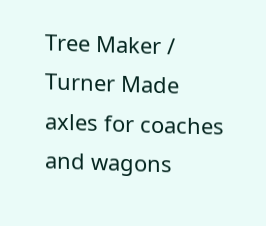Tree Maker / Turner Made axles for coaches and wagons